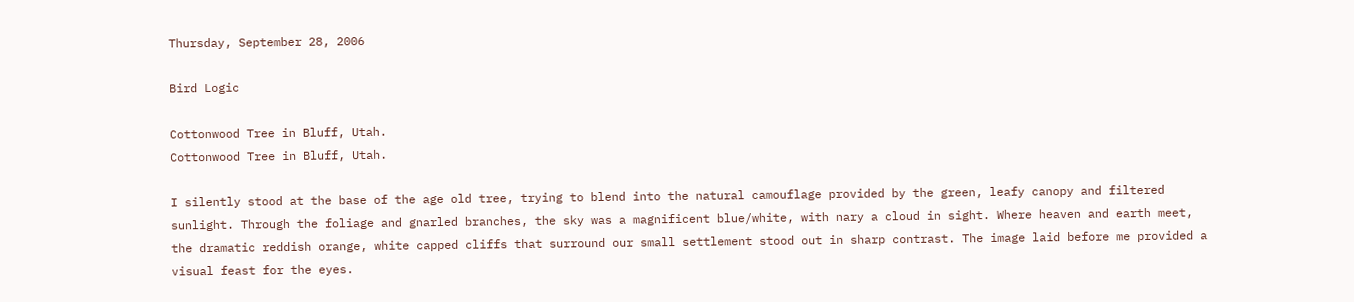Thursday, September 28, 2006

Bird Logic

Cottonwood Tree in Bluff, Utah.
Cottonwood Tree in Bluff, Utah.

I silently stood at the base of the age old tree, trying to blend into the natural camouflage provided by the green, leafy canopy and filtered sunlight. Through the foliage and gnarled branches, the sky was a magnificent blue/white, with nary a cloud in sight. Where heaven and earth meet, the dramatic reddish orange, white capped cliffs that surround our small settlement stood out in sharp contrast. The image laid before me provided a visual feast for the eyes.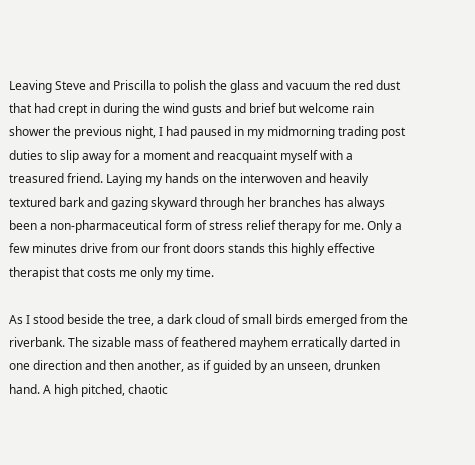Leaving Steve and Priscilla to polish the glass and vacuum the red dust that had crept in during the wind gusts and brief but welcome rain shower the previous night, I had paused in my midmorning trading post duties to slip away for a moment and reacquaint myself with a treasured friend. Laying my hands on the interwoven and heavily textured bark and gazing skyward through her branches has always been a non-pharmaceutical form of stress relief therapy for me. Only a few minutes drive from our front doors stands this highly effective therapist that costs me only my time.

As I stood beside the tree, a dark cloud of small birds emerged from the riverbank. The sizable mass of feathered mayhem erratically darted in one direction and then another, as if guided by an unseen, drunken hand. A high pitched, chaotic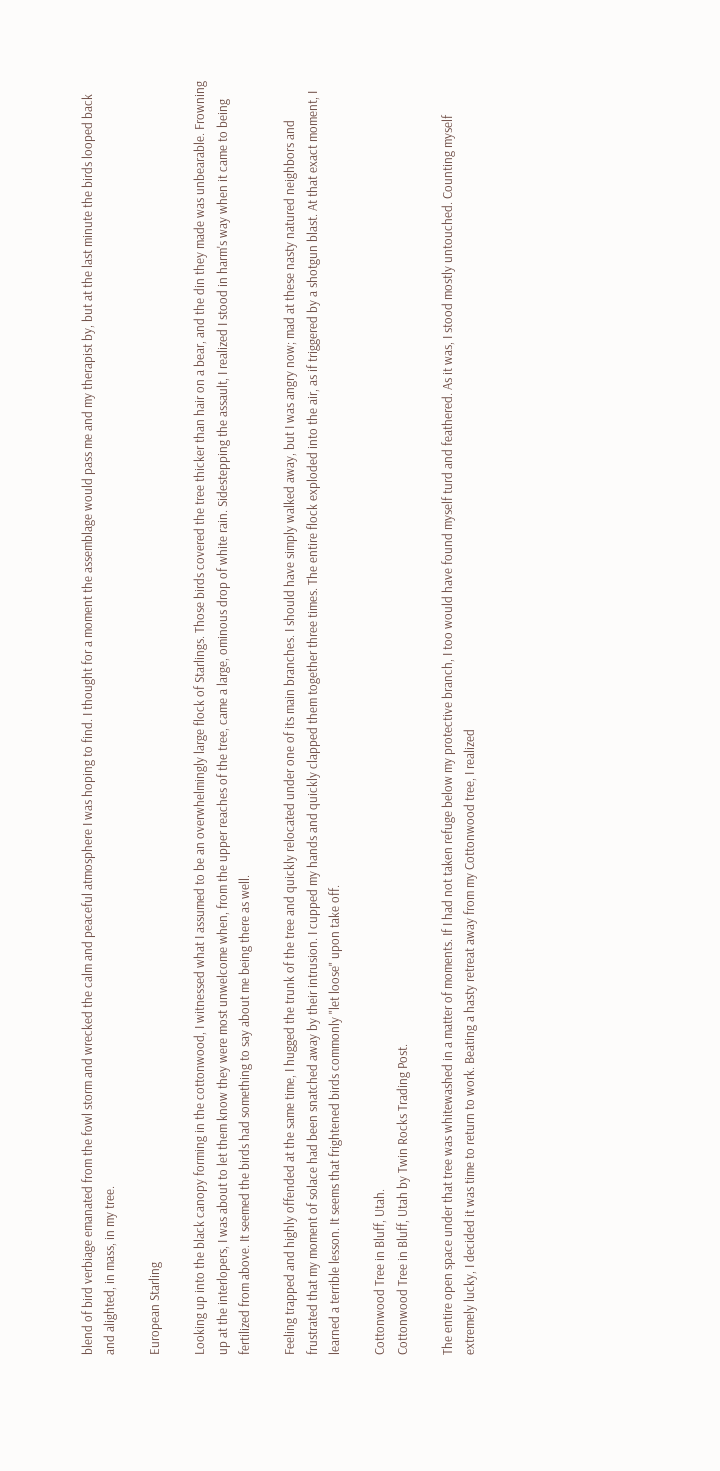blend of bird verbiage emanated from the fowl storm and wrecked the calm and peaceful atmosphere I was hoping to find. I thought for a moment the assemblage would pass me and my therapist by, but at the last minute the birds looped back and alighted, in mass, in my tree.

European Starling

Looking up into the black canopy forming in the cottonwood, I witnessed what I assumed to be an overwhelmingly large flock of Starlings. Those birds covered the tree thicker than hair on a bear, and the din they made was unbearable. Frowning up at the interlopers, I was about to let them know they were most unwelcome when, from the upper reaches of the tree, came a large, ominous drop of white rain. Sidestepping the assault, I realized I stood in harm's way when it came to being fertilized from above. It seemed the birds had something to say about me being there as well.

Feeling trapped and highly offended at the same time, I hugged the trunk of the tree and quickly relocated under one of its main branches. I should have simply walked away, but I was angry now; mad at these nasty natured neighbors and frustrated that my moment of solace had been snatched away by their intrusion. I cupped my hands and quickly clapped them together three times. The entire flock exploded into the air, as if triggered by a shotgun blast. At that exact moment, I learned a terrible lesson. It seems that frightened birds commonly "let loose" upon take off.

Cottonwood Tree in Bluff, Utah.
Cottonwood Tree in Bluff, Utah by Twin Rocks Trading Post.

The entire open space under that tree was whitewashed in a matter of moments. If I had not taken refuge below my protective branch, I too would have found myself turd and feathered. As it was, I stood mostly untouched. Counting myself extremely lucky, I decided it was time to return to work. Beating a hasty retreat away from my Cottonwood tree, I realized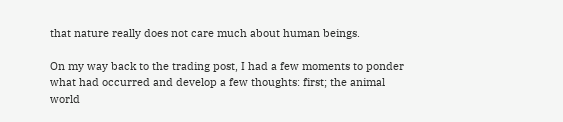that nature really does not care much about human beings.

On my way back to the trading post, I had a few moments to ponder what had occurred and develop a few thoughts: first; the animal world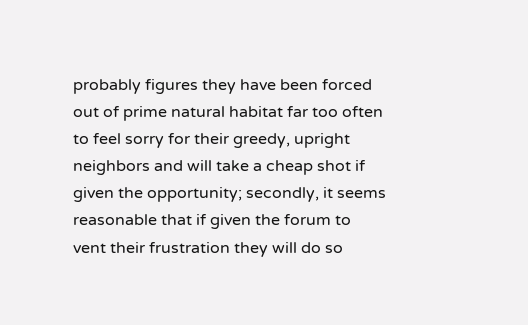probably figures they have been forced out of prime natural habitat far too often to feel sorry for their greedy, upright neighbors and will take a cheap shot if given the opportunity; secondly, it seems reasonable that if given the forum to vent their frustration they will do so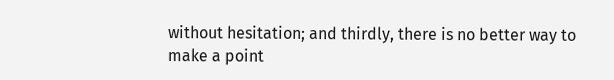without hesitation; and thirdly, there is no better way to make a point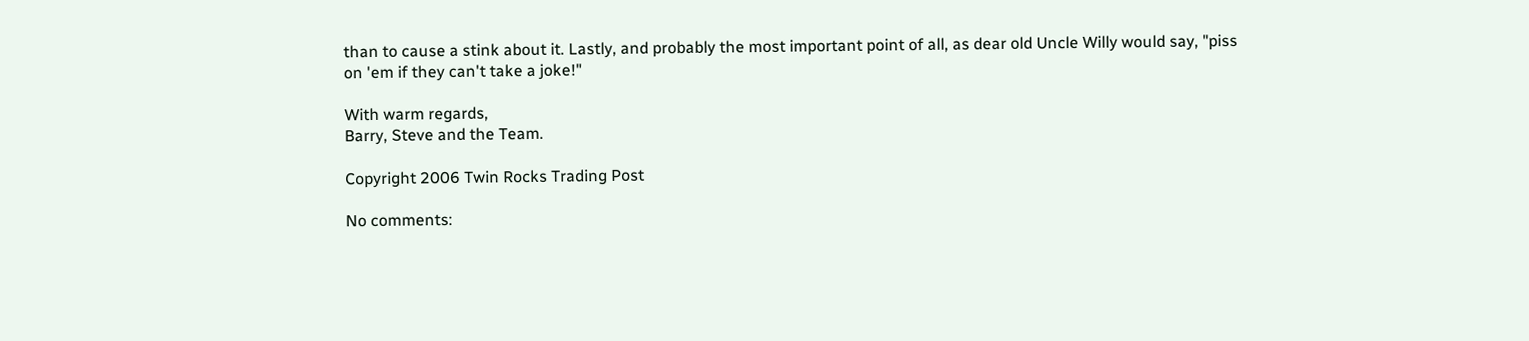than to cause a stink about it. Lastly, and probably the most important point of all, as dear old Uncle Willy would say, "piss on 'em if they can't take a joke!"

With warm regards,
Barry, Steve and the Team.

Copyright 2006 Twin Rocks Trading Post

No comments: